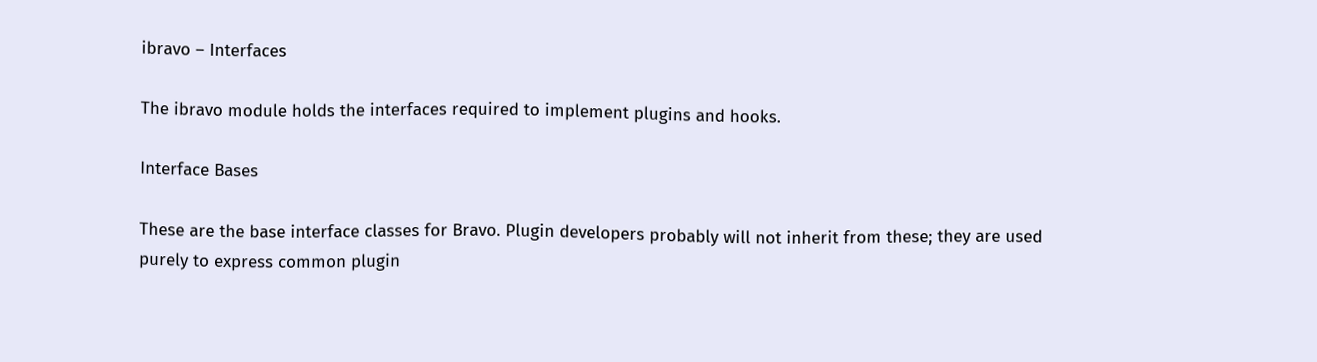ibravo – Interfaces

The ibravo module holds the interfaces required to implement plugins and hooks.

Interface Bases

These are the base interface classes for Bravo. Plugin developers probably will not inherit from these; they are used purely to express common plugin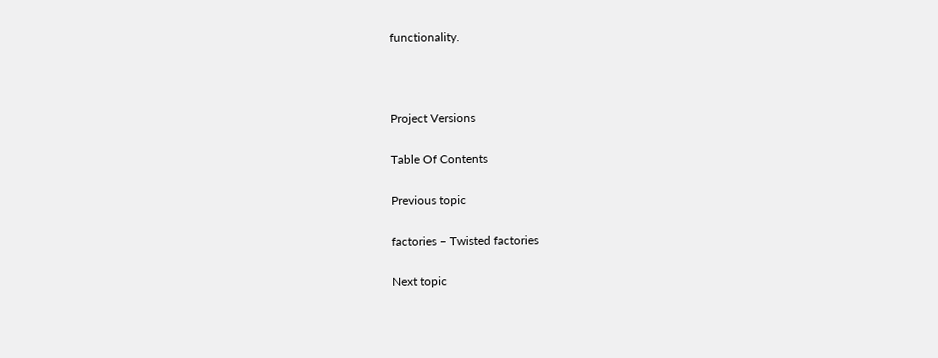functionality.



Project Versions

Table Of Contents

Previous topic

factories – Twisted factories

Next topic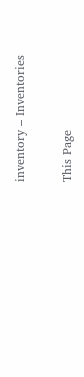inventory – Inventories

This Page